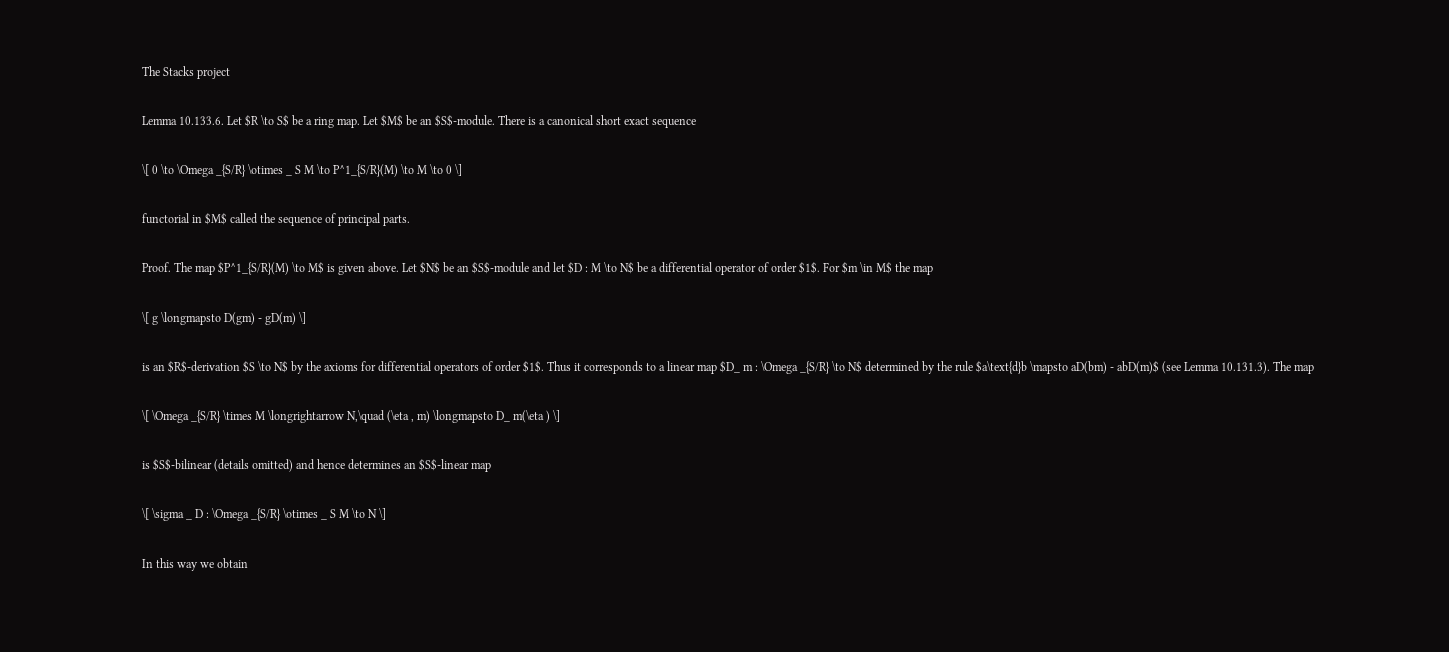The Stacks project

Lemma 10.133.6. Let $R \to S$ be a ring map. Let $M$ be an $S$-module. There is a canonical short exact sequence

\[ 0 \to \Omega _{S/R} \otimes _ S M \to P^1_{S/R}(M) \to M \to 0 \]

functorial in $M$ called the sequence of principal parts.

Proof. The map $P^1_{S/R}(M) \to M$ is given above. Let $N$ be an $S$-module and let $D : M \to N$ be a differential operator of order $1$. For $m \in M$ the map

\[ g \longmapsto D(gm) - gD(m) \]

is an $R$-derivation $S \to N$ by the axioms for differential operators of order $1$. Thus it corresponds to a linear map $D_ m : \Omega _{S/R} \to N$ determined by the rule $a\text{d}b \mapsto aD(bm) - abD(m)$ (see Lemma 10.131.3). The map

\[ \Omega _{S/R} \times M \longrightarrow N,\quad (\eta , m) \longmapsto D_ m(\eta ) \]

is $S$-bilinear (details omitted) and hence determines an $S$-linear map

\[ \sigma _ D : \Omega _{S/R} \otimes _ S M \to N \]

In this way we obtain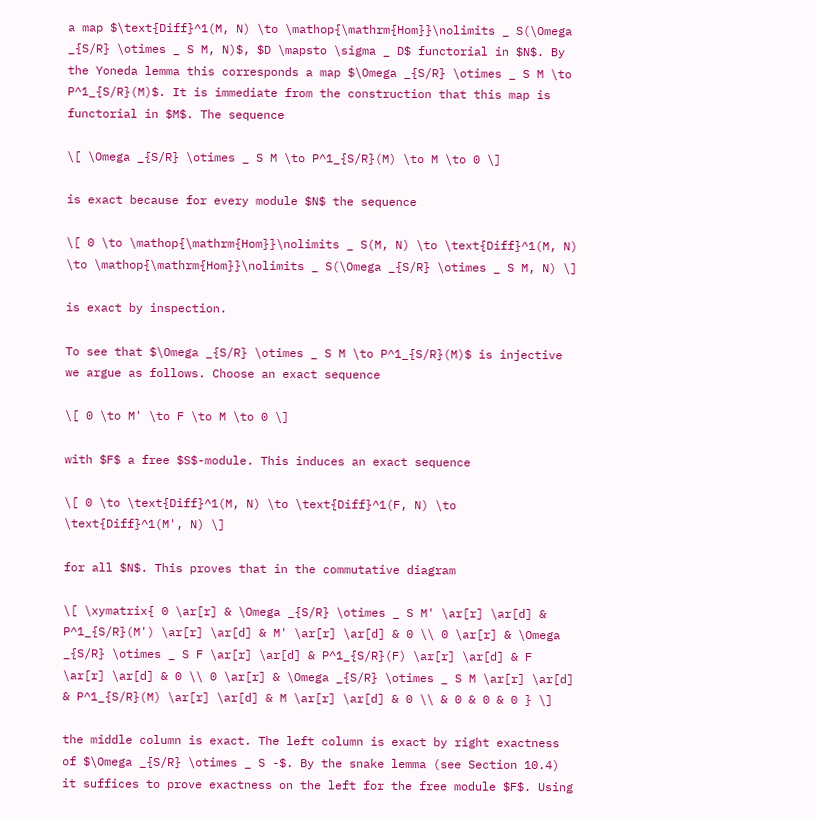a map $\text{Diff}^1(M, N) \to \mathop{\mathrm{Hom}}\nolimits _ S(\Omega _{S/R} \otimes _ S M, N)$, $D \mapsto \sigma _ D$ functorial in $N$. By the Yoneda lemma this corresponds a map $\Omega _{S/R} \otimes _ S M \to P^1_{S/R}(M)$. It is immediate from the construction that this map is functorial in $M$. The sequence

\[ \Omega _{S/R} \otimes _ S M \to P^1_{S/R}(M) \to M \to 0 \]

is exact because for every module $N$ the sequence

\[ 0 \to \mathop{\mathrm{Hom}}\nolimits _ S(M, N) \to \text{Diff}^1(M, N) \to \mathop{\mathrm{Hom}}\nolimits _ S(\Omega _{S/R} \otimes _ S M, N) \]

is exact by inspection.

To see that $\Omega _{S/R} \otimes _ S M \to P^1_{S/R}(M)$ is injective we argue as follows. Choose an exact sequence

\[ 0 \to M' \to F \to M \to 0 \]

with $F$ a free $S$-module. This induces an exact sequence

\[ 0 \to \text{Diff}^1(M, N) \to \text{Diff}^1(F, N) \to \text{Diff}^1(M', N) \]

for all $N$. This proves that in the commutative diagram

\[ \xymatrix{ 0 \ar[r] & \Omega _{S/R} \otimes _ S M' \ar[r] \ar[d] & P^1_{S/R}(M') \ar[r] \ar[d] & M' \ar[r] \ar[d] & 0 \\ 0 \ar[r] & \Omega _{S/R} \otimes _ S F \ar[r] \ar[d] & P^1_{S/R}(F) \ar[r] \ar[d] & F \ar[r] \ar[d] & 0 \\ 0 \ar[r] & \Omega _{S/R} \otimes _ S M \ar[r] \ar[d] & P^1_{S/R}(M) \ar[r] \ar[d] & M \ar[r] \ar[d] & 0 \\ & 0 & 0 & 0 } \]

the middle column is exact. The left column is exact by right exactness of $\Omega _{S/R} \otimes _ S -$. By the snake lemma (see Section 10.4) it suffices to prove exactness on the left for the free module $F$. Using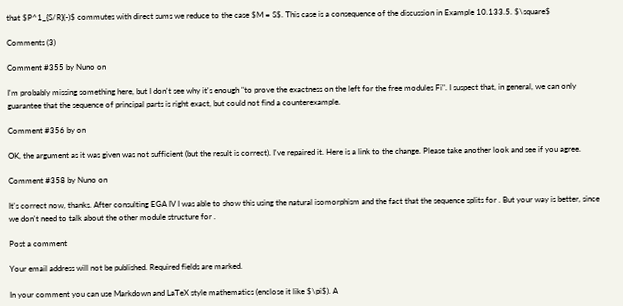that $P^1_{S/R}(-)$ commutes with direct sums we reduce to the case $M = S$. This case is a consequence of the discussion in Example 10.133.5. $\square$

Comments (3)

Comment #355 by Nuno on

I'm probably missing something here, but I don't see why it's enough "to prove the exactness on the left for the free modules Fi". I suspect that, in general, we can only guarantee that the sequence of principal parts is right exact, but could not find a counterexample.

Comment #356 by on

OK, the argument as it was given was not sufficient (but the result is correct). I've repaired it. Here is a link to the change. Please take another look and see if you agree.

Comment #358 by Nuno on

It's correct now, thanks. After consulting EGA IV I was able to show this using the natural isomorphism and the fact that the sequence splits for . But your way is better, since we don't need to talk about the other module structure for .

Post a comment

Your email address will not be published. Required fields are marked.

In your comment you can use Markdown and LaTeX style mathematics (enclose it like $\pi$). A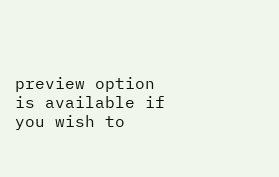preview option is available if you wish to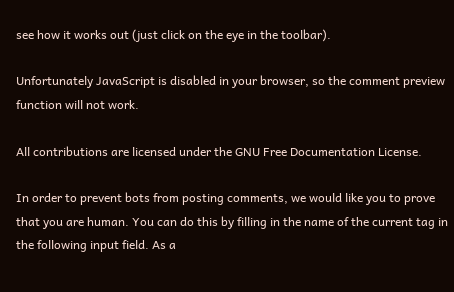see how it works out (just click on the eye in the toolbar).

Unfortunately JavaScript is disabled in your browser, so the comment preview function will not work.

All contributions are licensed under the GNU Free Documentation License.

In order to prevent bots from posting comments, we would like you to prove that you are human. You can do this by filling in the name of the current tag in the following input field. As a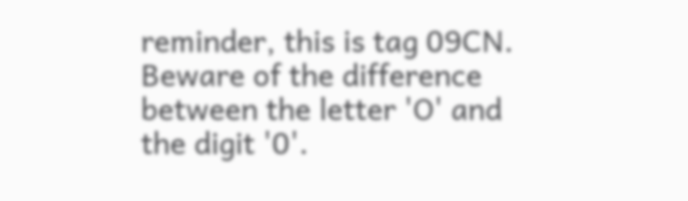reminder, this is tag 09CN. Beware of the difference between the letter 'O' and the digit '0'.